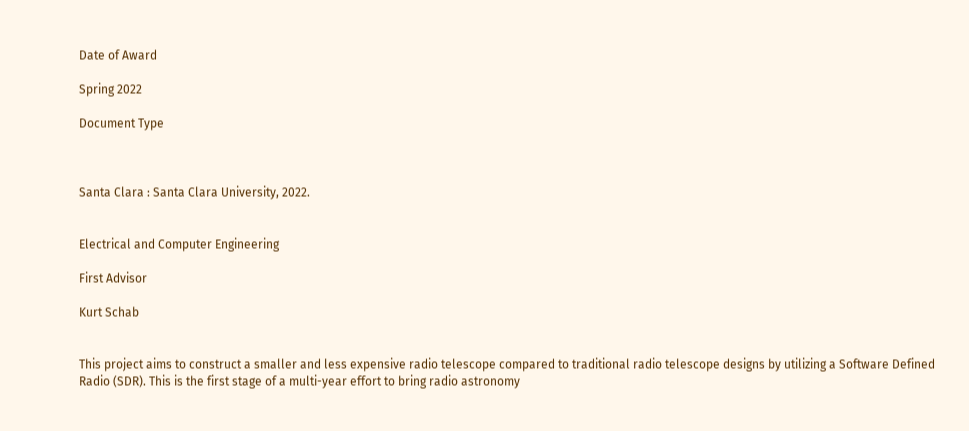Date of Award

Spring 2022

Document Type



Santa Clara : Santa Clara University, 2022.


Electrical and Computer Engineering

First Advisor

Kurt Schab


This project aims to construct a smaller and less expensive radio telescope compared to traditional radio telescope designs by utilizing a Software Defined Radio (SDR). This is the first stage of a multi-year effort to bring radio astronomy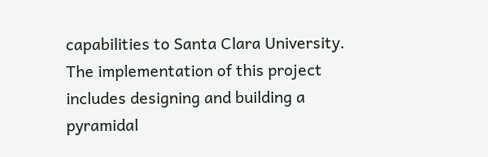capabilities to Santa Clara University. The implementation of this project includes designing and building a pyramidal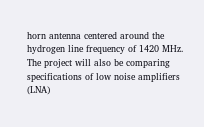horn antenna centered around the hydrogen line frequency of 1420 MHz. The project will also be comparing specifications of low noise amplifiers (LNA)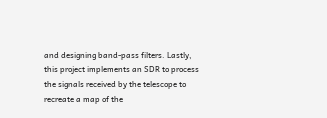and designing band-pass filters. Lastly, this project implements an SDR to process the signals received by the telescope to recreate a map of the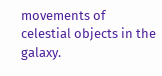movements of celestial objects in the galaxy.